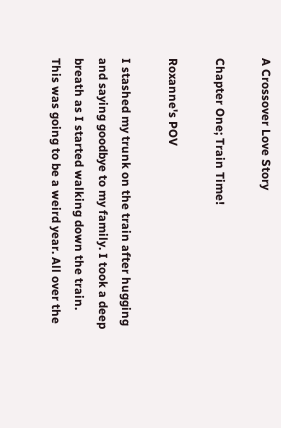A Crossover Love Story

Chapter One; Train Time!

Roxanne's POV

I stashed my trunk on the train after hugging and saying goodbye to my family. I took a deep breath as I started walking down the train. This was going to be a weird year. All over the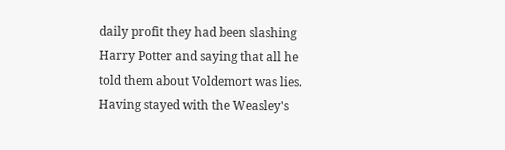daily profit they had been slashing Harry Potter and saying that all he told them about Voldemort was lies. Having stayed with the Weasley's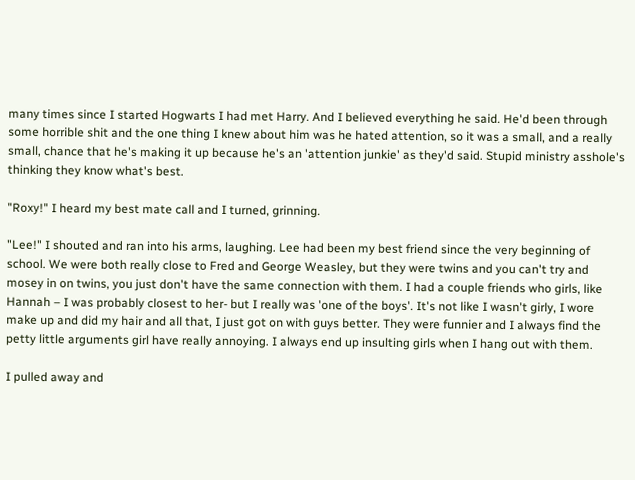many times since I started Hogwarts I had met Harry. And I believed everything he said. He'd been through some horrible shit and the one thing I knew about him was he hated attention, so it was a small, and a really small, chance that he's making it up because he's an 'attention junkie' as they'd said. Stupid ministry asshole's thinking they know what's best.

"Roxy!" I heard my best mate call and I turned, grinning.

"Lee!" I shouted and ran into his arms, laughing. Lee had been my best friend since the very beginning of school. We were both really close to Fred and George Weasley, but they were twins and you can't try and mosey in on twins, you just don't have the same connection with them. I had a couple friends who girls, like Hannah – I was probably closest to her- but I really was 'one of the boys'. It's not like I wasn't girly, I wore make up and did my hair and all that, I just got on with guys better. They were funnier and I always find the petty little arguments girl have really annoying. I always end up insulting girls when I hang out with them.

I pulled away and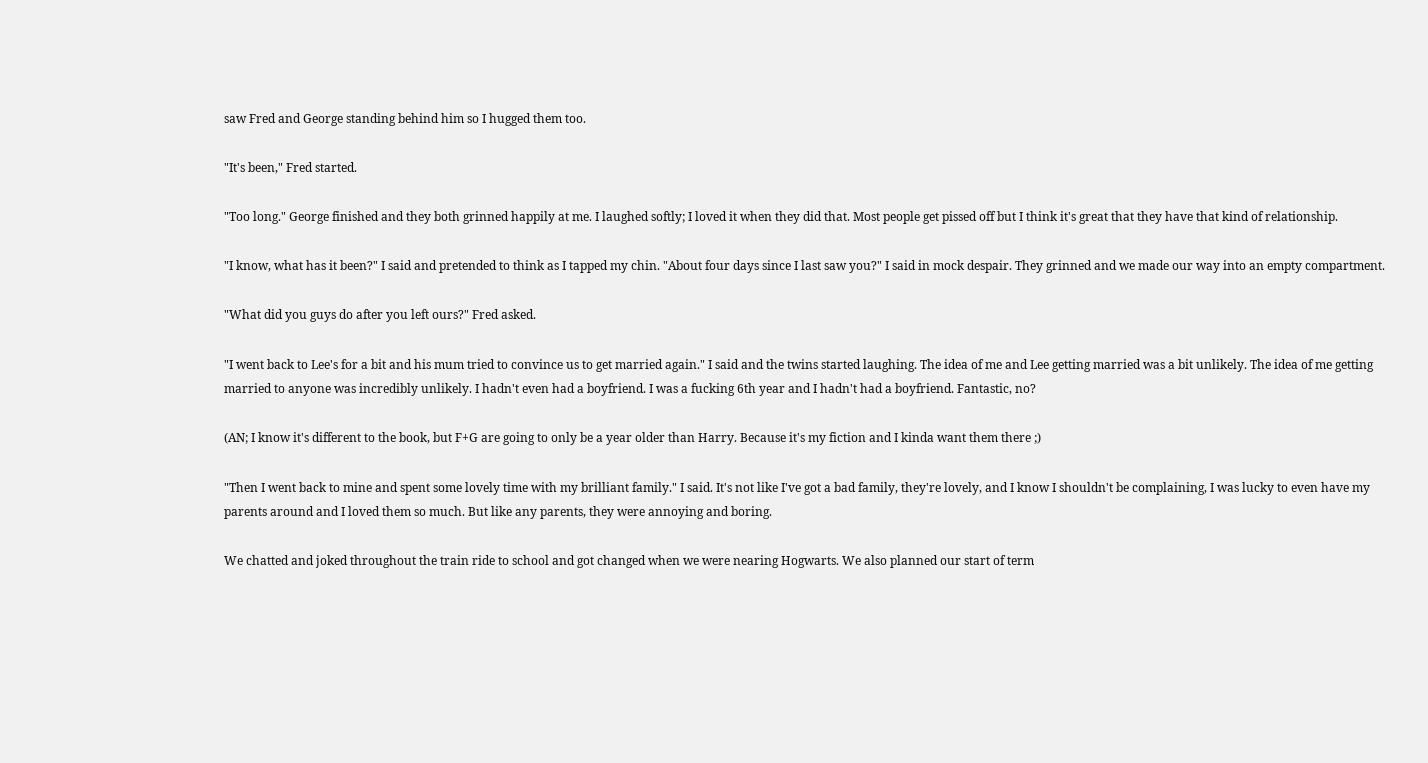saw Fred and George standing behind him so I hugged them too.

"It's been," Fred started.

"Too long." George finished and they both grinned happily at me. I laughed softly; I loved it when they did that. Most people get pissed off but I think it's great that they have that kind of relationship.

"I know, what has it been?" I said and pretended to think as I tapped my chin. "About four days since I last saw you?" I said in mock despair. They grinned and we made our way into an empty compartment.

"What did you guys do after you left ours?" Fred asked.

"I went back to Lee's for a bit and his mum tried to convince us to get married again." I said and the twins started laughing. The idea of me and Lee getting married was a bit unlikely. The idea of me getting married to anyone was incredibly unlikely. I hadn't even had a boyfriend. I was a fucking 6th year and I hadn't had a boyfriend. Fantastic, no?

(AN; I know it's different to the book, but F+G are going to only be a year older than Harry. Because it's my fiction and I kinda want them there ;)

"Then I went back to mine and spent some lovely time with my brilliant family." I said. It's not like I've got a bad family, they're lovely, and I know I shouldn't be complaining, I was lucky to even have my parents around and I loved them so much. But like any parents, they were annoying and boring.

We chatted and joked throughout the train ride to school and got changed when we were nearing Hogwarts. We also planned our start of term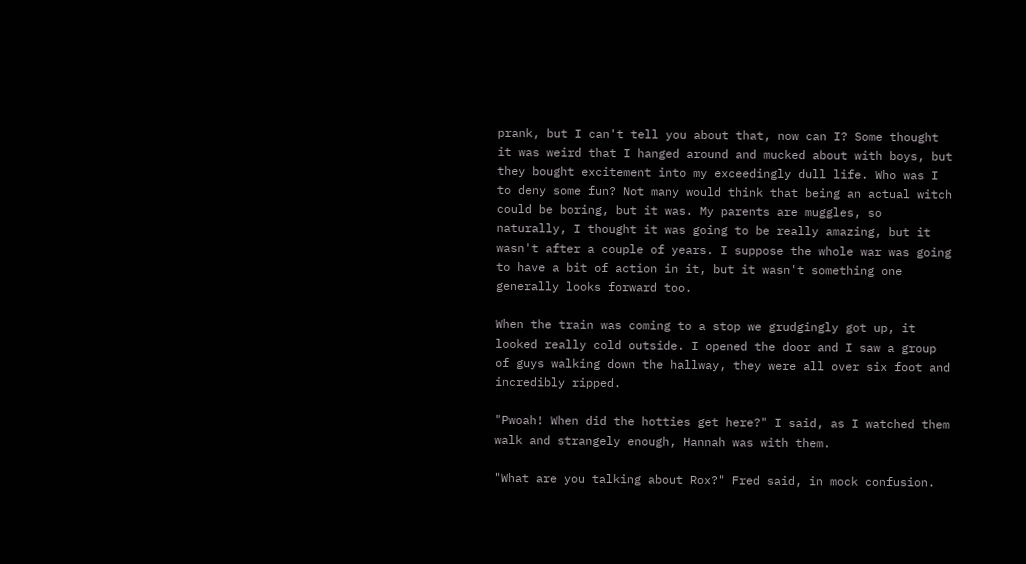prank, but I can't tell you about that, now can I? Some thought it was weird that I hanged around and mucked about with boys, but they bought excitement into my exceedingly dull life. Who was I to deny some fun? Not many would think that being an actual witch could be boring, but it was. My parents are muggles, so naturally, I thought it was going to be really amazing, but it wasn't after a couple of years. I suppose the whole war was going to have a bit of action in it, but it wasn't something one generally looks forward too.

When the train was coming to a stop we grudgingly got up, it looked really cold outside. I opened the door and I saw a group of guys walking down the hallway, they were all over six foot and incredibly ripped.

"Pwoah! When did the hotties get here?" I said, as I watched them walk and strangely enough, Hannah was with them.

"What are you talking about Rox?" Fred said, in mock confusion.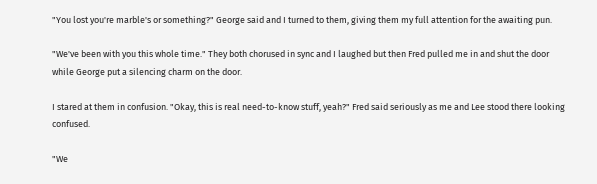"You lost you're marble's or something?" George said and I turned to them, giving them my full attention for the awaiting pun.

"We've been with you this whole time." They both chorused in sync and I laughed but then Fred pulled me in and shut the door while George put a silencing charm on the door.

I stared at them in confusion. "Okay, this is real need-to-know stuff, yeah?" Fred said seriously as me and Lee stood there looking confused.

"We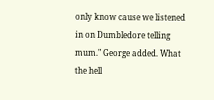only know cause we listened in on Dumbledore telling mum." George added. What the hell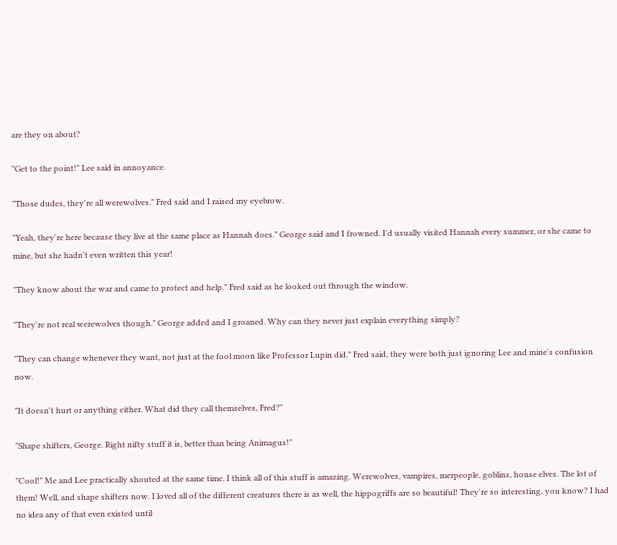are they on about?

"Get to the point!" Lee said in annoyance.

"Those dudes, they're all werewolves." Fred said and I raised my eyebrow.

"Yeah, they're here because they live at the same place as Hannah does." George said and I frowned. I'd usually visited Hannah every summer, or she came to mine, but she hadn't even written this year!

"They know about the war and came to protect and help." Fred said as he looked out through the window.

"They're not real werewolves though." George added and I groaned. Why can they never just explain everything simply?

"They can change whenever they want, not just at the fool moon like Professor Lupin did." Fred said, they were both just ignoring Lee and mine's confusion now.

"It doesn't hurt or anything either. What did they call themselves, Fred?"

"Shape shifters, George. Right nifty stuff it is, better than being Animagus!"

"Cool!" Me and Lee practically shouted at the same time. I think all of this stuff is amazing. Werewolves, vampires, merpeople, goblins, house elves. The lot of them! Well, and shape shifters now. I loved all of the different creatures there is as well, the hippogriffs are so beautiful! They're so interesting, you know? I had no idea any of that even existed until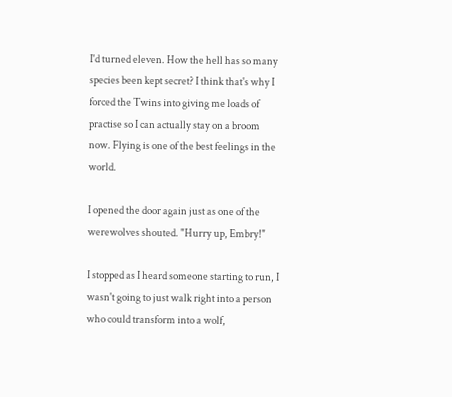I'd turned eleven. How the hell has so many species been kept secret? I think that's why I forced the Twins into giving me loads of practise so I can actually stay on a broom now. Flying is one of the best feelings in the world.

I opened the door again just as one of the werewolves shouted. "Hurry up, Embry!"

I stopped as I heard someone starting to run, I wasn't going to just walk right into a person who could transform into a wolf,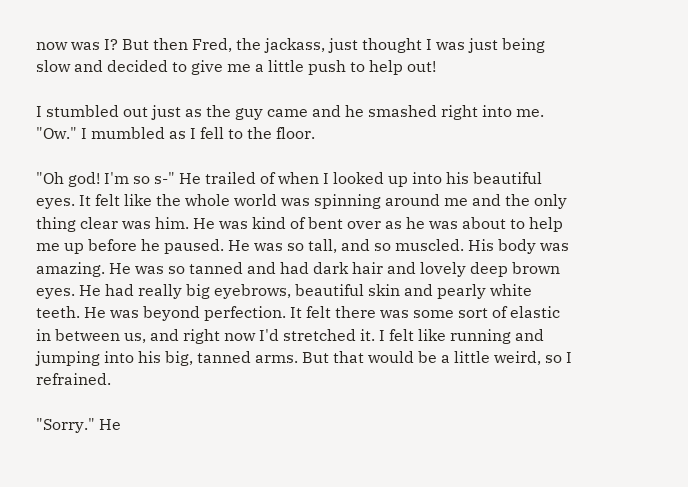now was I? But then Fred, the jackass, just thought I was just being slow and decided to give me a little push to help out!

I stumbled out just as the guy came and he smashed right into me. "Ow." I mumbled as I fell to the floor.

"Oh god! I'm so s-" He trailed of when I looked up into his beautiful eyes. It felt like the whole world was spinning around me and the only thing clear was him. He was kind of bent over as he was about to help me up before he paused. He was so tall, and so muscled. His body was amazing. He was so tanned and had dark hair and lovely deep brown eyes. He had really big eyebrows, beautiful skin and pearly white teeth. He was beyond perfection. It felt there was some sort of elastic in between us, and right now I'd stretched it. I felt like running and jumping into his big, tanned arms. But that would be a little weird, so I refrained.

"Sorry." He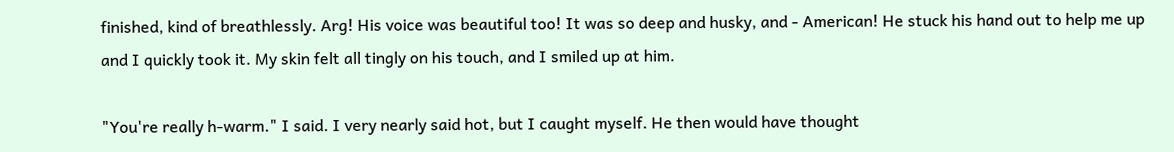finished, kind of breathlessly. Arg! His voice was beautiful too! It was so deep and husky, and - American! He stuck his hand out to help me up and I quickly took it. My skin felt all tingly on his touch, and I smiled up at him.

"You're really h-warm." I said. I very nearly said hot, but I caught myself. He then would have thought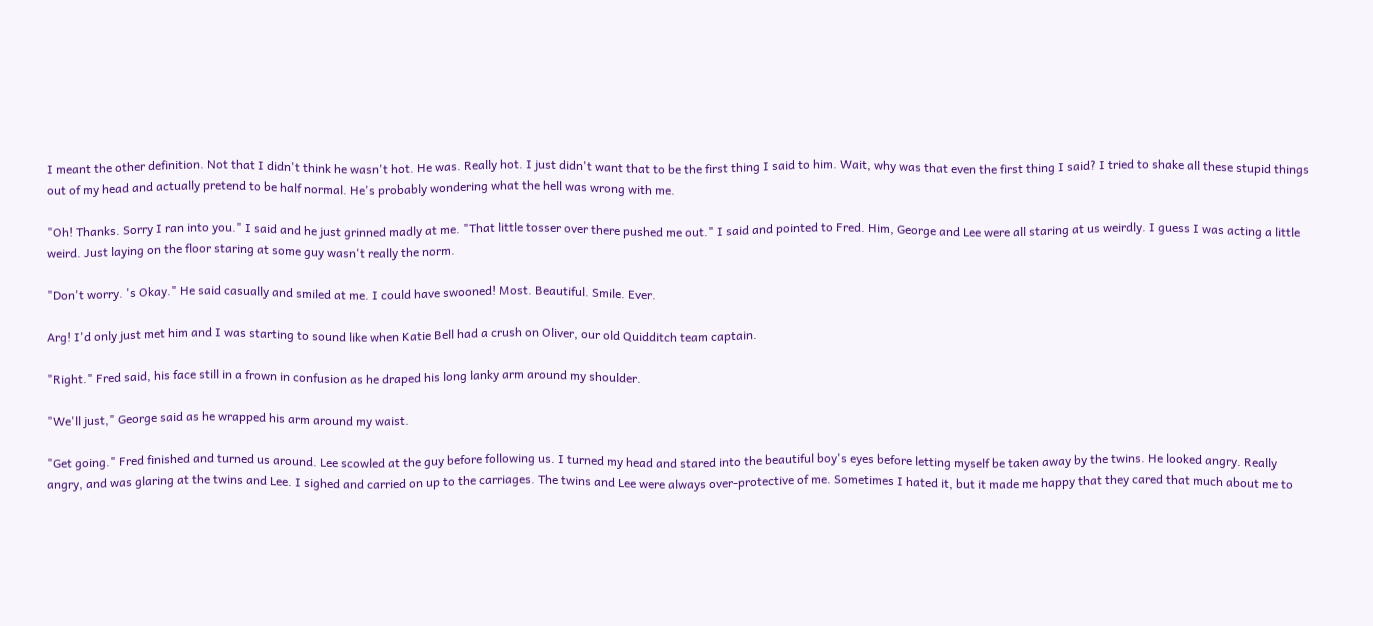I meant the other definition. Not that I didn't think he wasn't hot. He was. Really hot. I just didn't want that to be the first thing I said to him. Wait, why was that even the first thing I said? I tried to shake all these stupid things out of my head and actually pretend to be half normal. He's probably wondering what the hell was wrong with me.

"Oh! Thanks. Sorry I ran into you." I said and he just grinned madly at me. "That little tosser over there pushed me out." I said and pointed to Fred. Him, George and Lee were all staring at us weirdly. I guess I was acting a little weird. Just laying on the floor staring at some guy wasn't really the norm.

"Don't worry. 's Okay." He said casually and smiled at me. I could have swooned! Most. Beautiful. Smile. Ever.

Arg! I'd only just met him and I was starting to sound like when Katie Bell had a crush on Oliver, our old Quidditch team captain.

"Right." Fred said, his face still in a frown in confusion as he draped his long lanky arm around my shoulder.

"We'll just," George said as he wrapped his arm around my waist.

"Get going." Fred finished and turned us around. Lee scowled at the guy before following us. I turned my head and stared into the beautiful boy's eyes before letting myself be taken away by the twins. He looked angry. Really angry, and was glaring at the twins and Lee. I sighed and carried on up to the carriages. The twins and Lee were always over-protective of me. Sometimes I hated it, but it made me happy that they cared that much about me to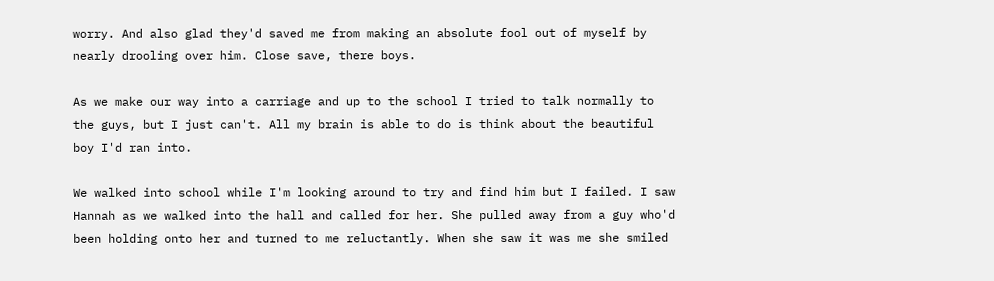worry. And also glad they'd saved me from making an absolute fool out of myself by nearly drooling over him. Close save, there boys.

As we make our way into a carriage and up to the school I tried to talk normally to the guys, but I just can't. All my brain is able to do is think about the beautiful boy I'd ran into.

We walked into school while I'm looking around to try and find him but I failed. I saw Hannah as we walked into the hall and called for her. She pulled away from a guy who'd been holding onto her and turned to me reluctantly. When she saw it was me she smiled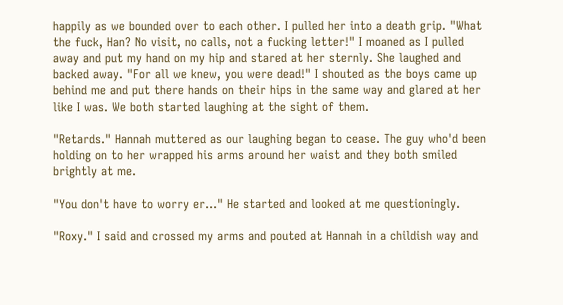happily as we bounded over to each other. I pulled her into a death grip. "What the fuck, Han? No visit, no calls, not a fucking letter!" I moaned as I pulled away and put my hand on my hip and stared at her sternly. She laughed and backed away. "For all we knew, you were dead!" I shouted as the boys came up behind me and put there hands on their hips in the same way and glared at her like I was. We both started laughing at the sight of them.

"Retards." Hannah muttered as our laughing began to cease. The guy who'd been holding on to her wrapped his arms around her waist and they both smiled brightly at me.

"You don't have to worry er…" He started and looked at me questioningly.

"Roxy." I said and crossed my arms and pouted at Hannah in a childish way and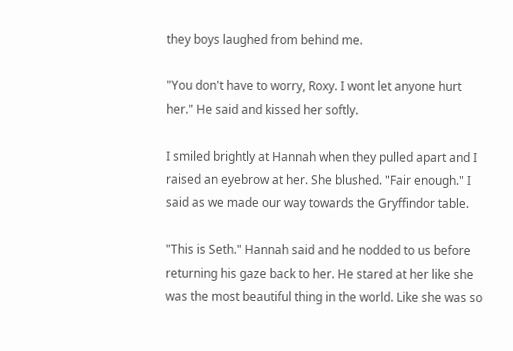they boys laughed from behind me.

"You don't have to worry, Roxy. I wont let anyone hurt her." He said and kissed her softly.

I smiled brightly at Hannah when they pulled apart and I raised an eyebrow at her. She blushed. "Fair enough." I said as we made our way towards the Gryffindor table.

"This is Seth." Hannah said and he nodded to us before returning his gaze back to her. He stared at her like she was the most beautiful thing in the world. Like she was so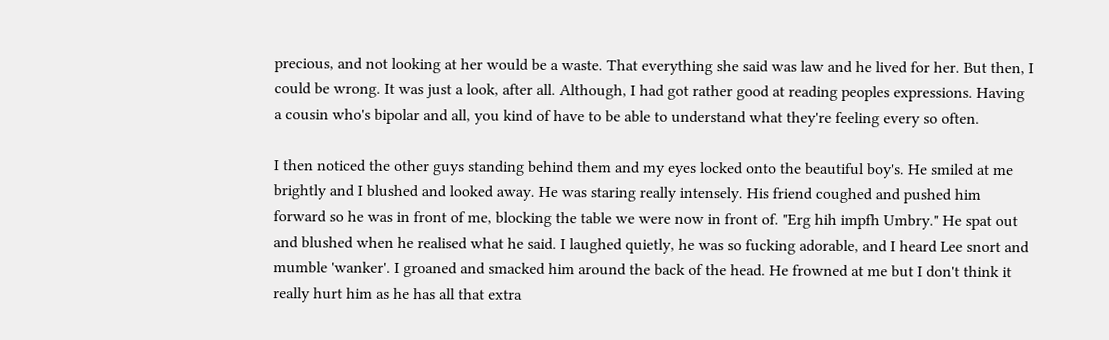precious, and not looking at her would be a waste. That everything she said was law and he lived for her. But then, I could be wrong. It was just a look, after all. Although, I had got rather good at reading peoples expressions. Having a cousin who's bipolar and all, you kind of have to be able to understand what they're feeling every so often.

I then noticed the other guys standing behind them and my eyes locked onto the beautiful boy's. He smiled at me brightly and I blushed and looked away. He was staring really intensely. His friend coughed and pushed him forward so he was in front of me, blocking the table we were now in front of. "Erg hih impfh Umbry." He spat out and blushed when he realised what he said. I laughed quietly, he was so fucking adorable, and I heard Lee snort and mumble 'wanker'. I groaned and smacked him around the back of the head. He frowned at me but I don't think it really hurt him as he has all that extra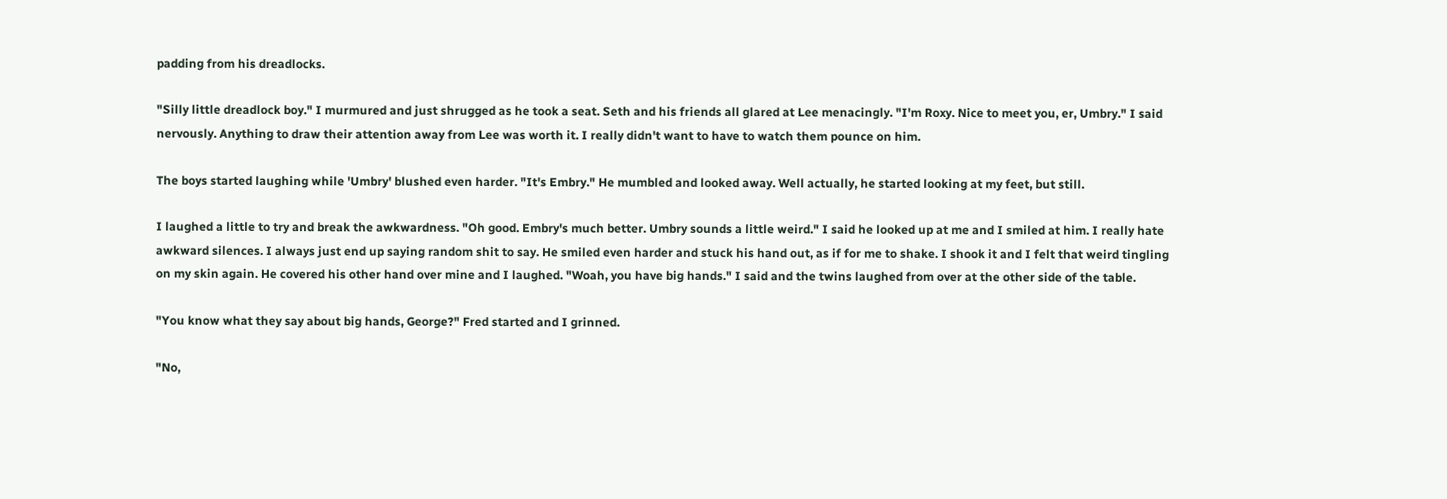padding from his dreadlocks.

"Silly little dreadlock boy." I murmured and just shrugged as he took a seat. Seth and his friends all glared at Lee menacingly. "I'm Roxy. Nice to meet you, er, Umbry." I said nervously. Anything to draw their attention away from Lee was worth it. I really didn't want to have to watch them pounce on him.

The boys started laughing while 'Umbry' blushed even harder. "It's Embry." He mumbled and looked away. Well actually, he started looking at my feet, but still.

I laughed a little to try and break the awkwardness. "Oh good. Embry's much better. Umbry sounds a little weird." I said he looked up at me and I smiled at him. I really hate awkward silences. I always just end up saying random shit to say. He smiled even harder and stuck his hand out, as if for me to shake. I shook it and I felt that weird tingling on my skin again. He covered his other hand over mine and I laughed. "Woah, you have big hands." I said and the twins laughed from over at the other side of the table.

"You know what they say about big hands, George?" Fred started and I grinned.

"No,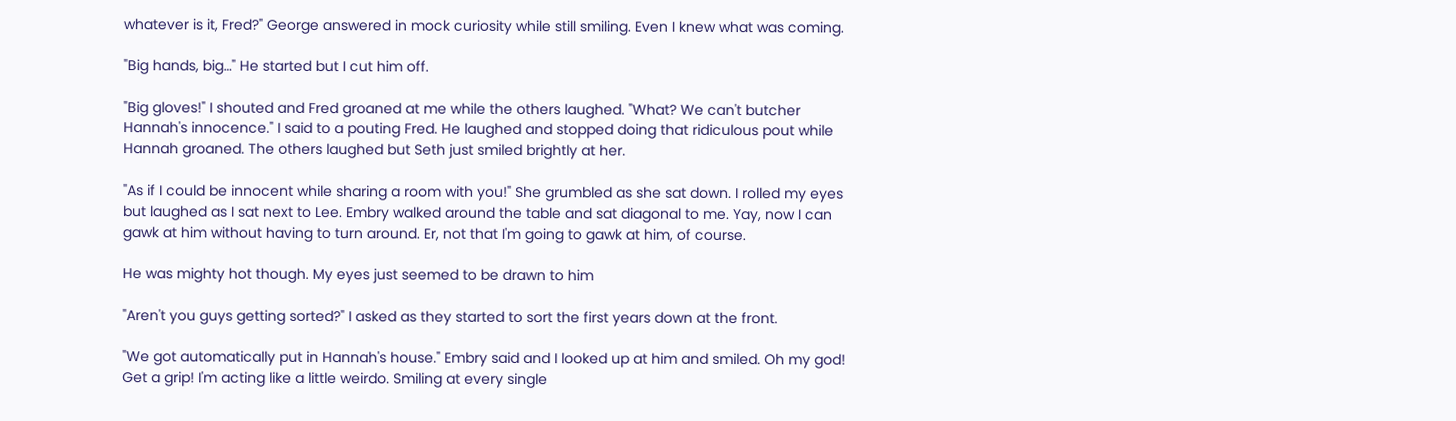whatever is it, Fred?" George answered in mock curiosity while still smiling. Even I knew what was coming.

"Big hands, big…" He started but I cut him off.

"Big gloves!" I shouted and Fred groaned at me while the others laughed. "What? We can't butcher Hannah's innocence." I said to a pouting Fred. He laughed and stopped doing that ridiculous pout while Hannah groaned. The others laughed but Seth just smiled brightly at her.

"As if I could be innocent while sharing a room with you!" She grumbled as she sat down. I rolled my eyes but laughed as I sat next to Lee. Embry walked around the table and sat diagonal to me. Yay, now I can gawk at him without having to turn around. Er, not that I'm going to gawk at him, of course.

He was mighty hot though. My eyes just seemed to be drawn to him

"Aren't you guys getting sorted?" I asked as they started to sort the first years down at the front.

"We got automatically put in Hannah's house." Embry said and I looked up at him and smiled. Oh my god! Get a grip! I'm acting like a little weirdo. Smiling at every single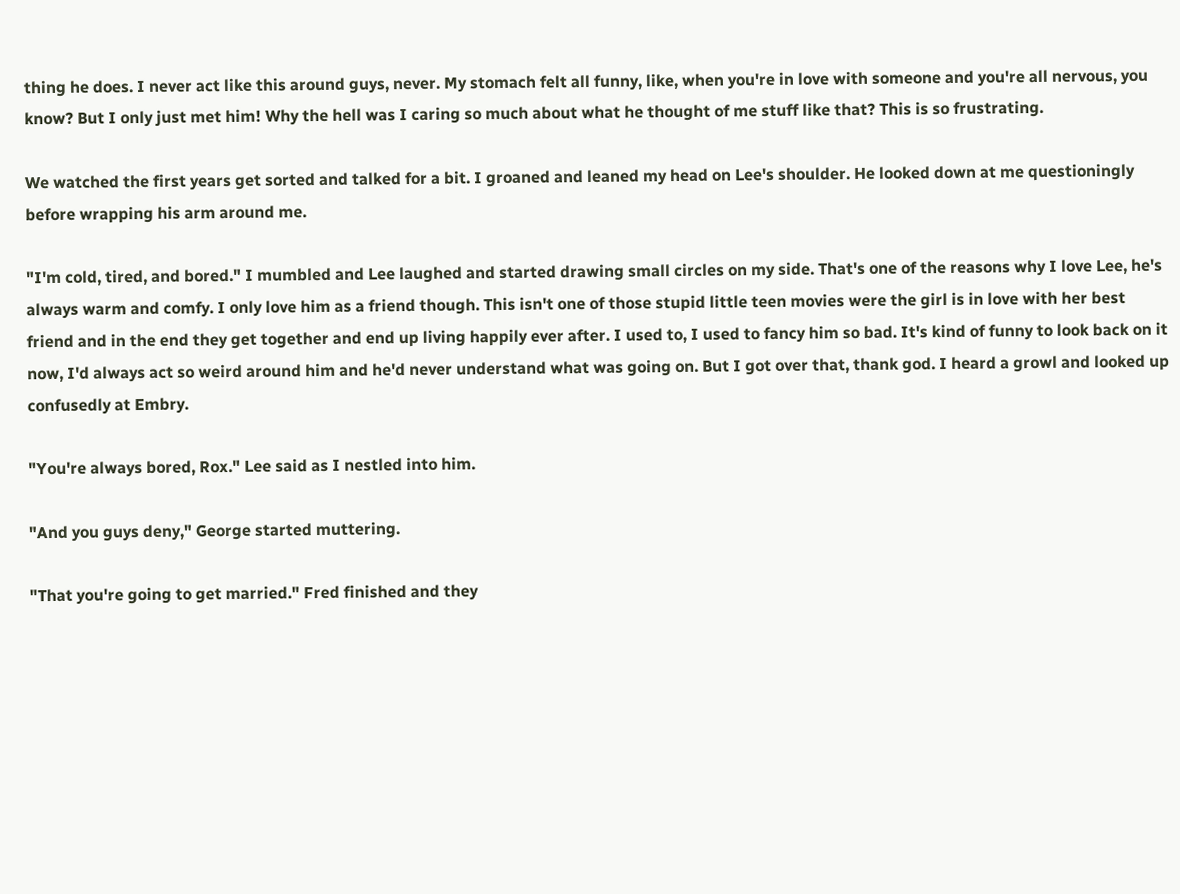thing he does. I never act like this around guys, never. My stomach felt all funny, like, when you're in love with someone and you're all nervous, you know? But I only just met him! Why the hell was I caring so much about what he thought of me stuff like that? This is so frustrating.

We watched the first years get sorted and talked for a bit. I groaned and leaned my head on Lee's shoulder. He looked down at me questioningly before wrapping his arm around me.

"I'm cold, tired, and bored." I mumbled and Lee laughed and started drawing small circles on my side. That's one of the reasons why I love Lee, he's always warm and comfy. I only love him as a friend though. This isn't one of those stupid little teen movies were the girl is in love with her best friend and in the end they get together and end up living happily ever after. I used to, I used to fancy him so bad. It's kind of funny to look back on it now, I'd always act so weird around him and he'd never understand what was going on. But I got over that, thank god. I heard a growl and looked up confusedly at Embry.

"You're always bored, Rox." Lee said as I nestled into him.

"And you guys deny," George started muttering.

"That you're going to get married." Fred finished and they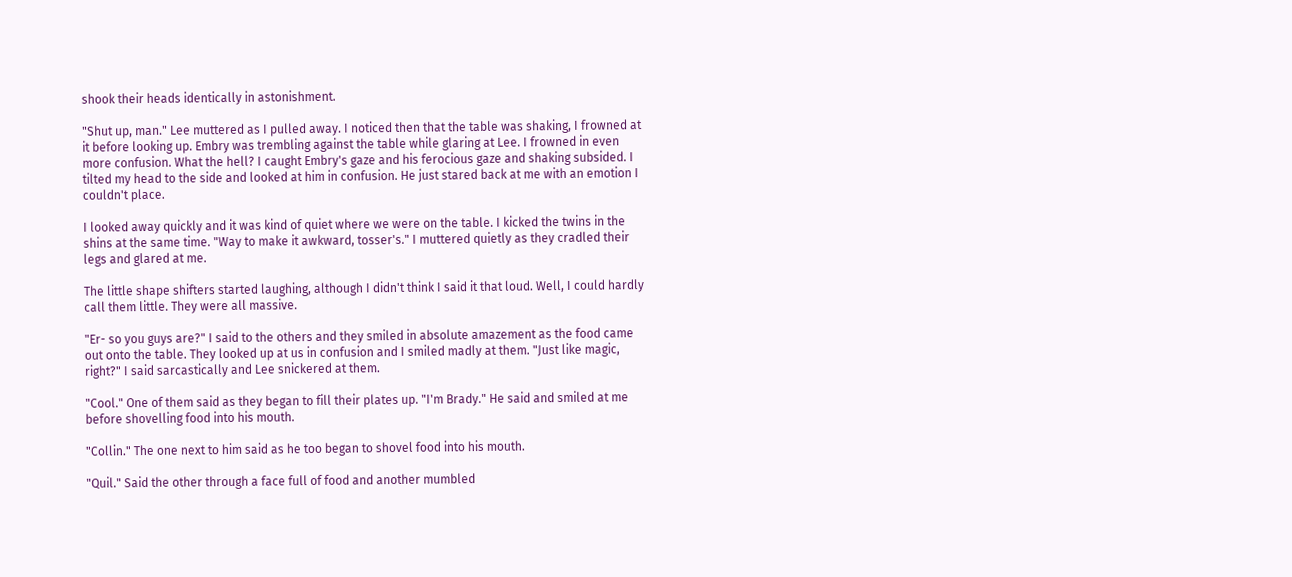shook their heads identically in astonishment.

"Shut up, man." Lee muttered as I pulled away. I noticed then that the table was shaking, I frowned at it before looking up. Embry was trembling against the table while glaring at Lee. I frowned in even more confusion. What the hell? I caught Embry's gaze and his ferocious gaze and shaking subsided. I tilted my head to the side and looked at him in confusion. He just stared back at me with an emotion I couldn't place.

I looked away quickly and it was kind of quiet where we were on the table. I kicked the twins in the shins at the same time. "Way to make it awkward, tosser's." I muttered quietly as they cradled their legs and glared at me.

The little shape shifters started laughing, although I didn't think I said it that loud. Well, I could hardly call them little. They were all massive.

"Er- so you guys are?" I said to the others and they smiled in absolute amazement as the food came out onto the table. They looked up at us in confusion and I smiled madly at them. "Just like magic, right?" I said sarcastically and Lee snickered at them.

"Cool." One of them said as they began to fill their plates up. "I'm Brady." He said and smiled at me before shovelling food into his mouth.

"Collin." The one next to him said as he too began to shovel food into his mouth.

"Quil." Said the other through a face full of food and another mumbled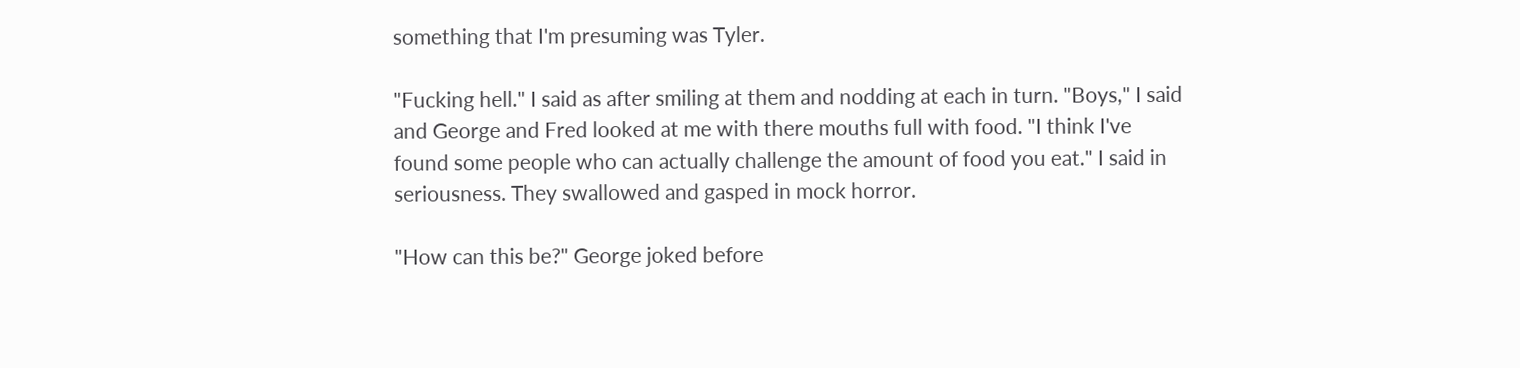something that I'm presuming was Tyler.

"Fucking hell." I said as after smiling at them and nodding at each in turn. "Boys," I said and George and Fred looked at me with there mouths full with food. "I think I've found some people who can actually challenge the amount of food you eat." I said in seriousness. They swallowed and gasped in mock horror.

"How can this be?" George joked before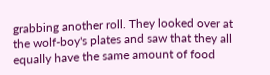grabbing another roll. They looked over at the wolf-boy's plates and saw that they all equally have the same amount of food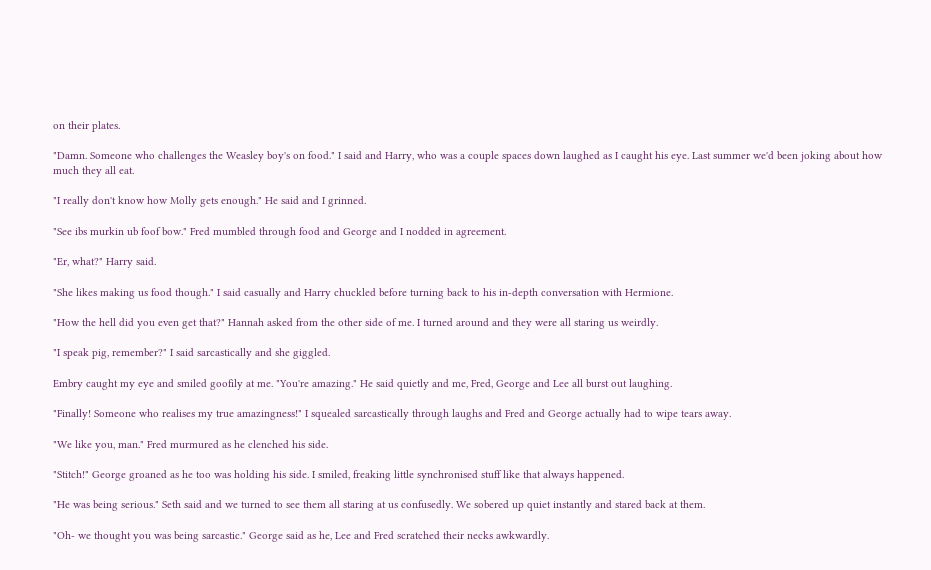on their plates.

"Damn. Someone who challenges the Weasley boy's on food." I said and Harry, who was a couple spaces down laughed as I caught his eye. Last summer we'd been joking about how much they all eat.

"I really don't know how Molly gets enough." He said and I grinned.

"See ibs murkin ub foof bow." Fred mumbled through food and George and I nodded in agreement.

"Er, what?" Harry said.

"She likes making us food though." I said casually and Harry chuckled before turning back to his in-depth conversation with Hermione.

"How the hell did you even get that?" Hannah asked from the other side of me. I turned around and they were all staring us weirdly.

"I speak pig, remember?" I said sarcastically and she giggled.

Embry caught my eye and smiled goofily at me. "You're amazing." He said quietly and me, Fred, George and Lee all burst out laughing.

"Finally! Someone who realises my true amazingness!" I squealed sarcastically through laughs and Fred and George actually had to wipe tears away.

"We like you, man." Fred murmured as he clenched his side.

"Stitch!" George groaned as he too was holding his side. I smiled, freaking little synchronised stuff like that always happened.

"He was being serious." Seth said and we turned to see them all staring at us confusedly. We sobered up quiet instantly and stared back at them.

"Oh- we thought you was being sarcastic." George said as he, Lee and Fred scratched their necks awkwardly.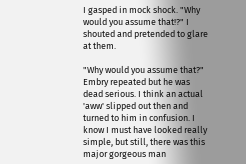I gasped in mock shock. "Why would you assume that!?" I shouted and pretended to glare at them.

"Why would you assume that?" Embry repeated but he was dead serious. I think an actual 'aww' slipped out then and turned to him in confusion. I know I must have looked really simple, but still, there was this major gorgeous man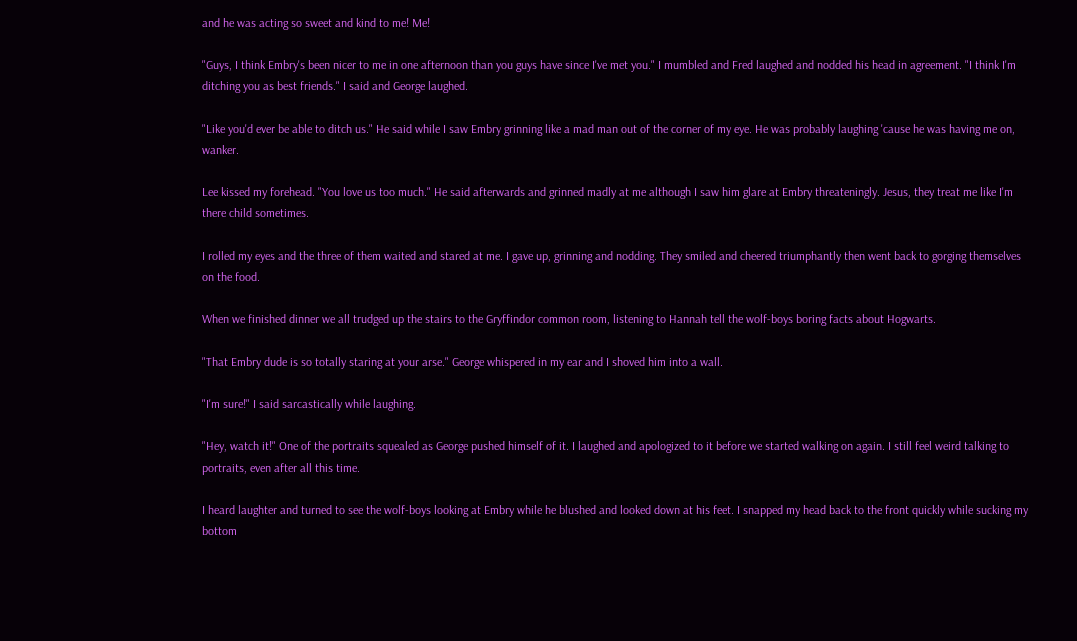and he was acting so sweet and kind to me! Me!

"Guys, I think Embry's been nicer to me in one afternoon than you guys have since I've met you." I mumbled and Fred laughed and nodded his head in agreement. "I think I'm ditching you as best friends." I said and George laughed.

"Like you'd ever be able to ditch us." He said while I saw Embry grinning like a mad man out of the corner of my eye. He was probably laughing 'cause he was having me on, wanker.

Lee kissed my forehead. "You love us too much." He said afterwards and grinned madly at me although I saw him glare at Embry threateningly. Jesus, they treat me like I'm there child sometimes.

I rolled my eyes and the three of them waited and stared at me. I gave up, grinning and nodding. They smiled and cheered triumphantly then went back to gorging themselves on the food.

When we finished dinner we all trudged up the stairs to the Gryffindor common room, listening to Hannah tell the wolf-boys boring facts about Hogwarts.

"That Embry dude is so totally staring at your arse." George whispered in my ear and I shoved him into a wall.

"I'm sure!" I said sarcastically while laughing.

"Hey, watch it!" One of the portraits squealed as George pushed himself of it. I laughed and apologized to it before we started walking on again. I still feel weird talking to portraits, even after all this time.

I heard laughter and turned to see the wolf-boys looking at Embry while he blushed and looked down at his feet. I snapped my head back to the front quickly while sucking my bottom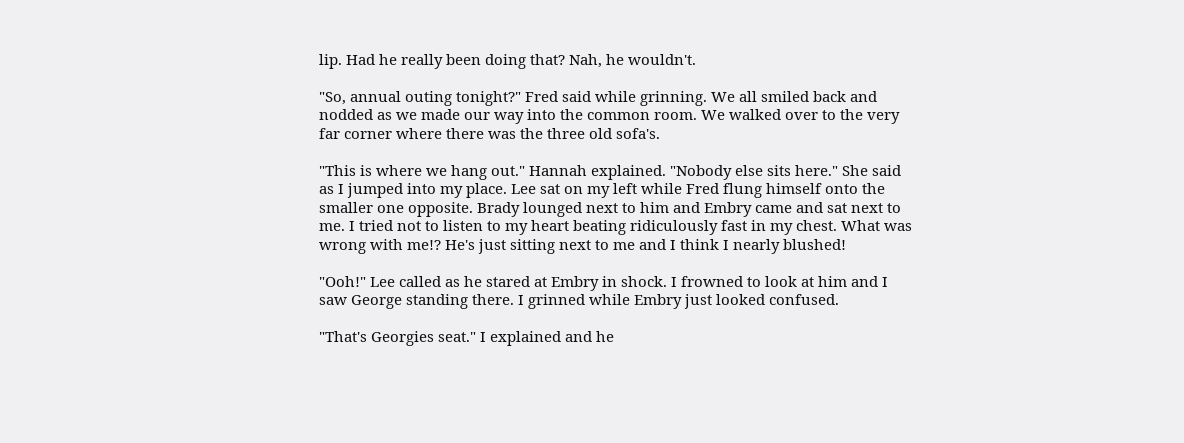lip. Had he really been doing that? Nah, he wouldn't.

"So, annual outing tonight?" Fred said while grinning. We all smiled back and nodded as we made our way into the common room. We walked over to the very far corner where there was the three old sofa's.

"This is where we hang out." Hannah explained. "Nobody else sits here." She said as I jumped into my place. Lee sat on my left while Fred flung himself onto the smaller one opposite. Brady lounged next to him and Embry came and sat next to me. I tried not to listen to my heart beating ridiculously fast in my chest. What was wrong with me!? He's just sitting next to me and I think I nearly blushed!

"Ooh!" Lee called as he stared at Embry in shock. I frowned to look at him and I saw George standing there. I grinned while Embry just looked confused.

"That's Georgies seat." I explained and he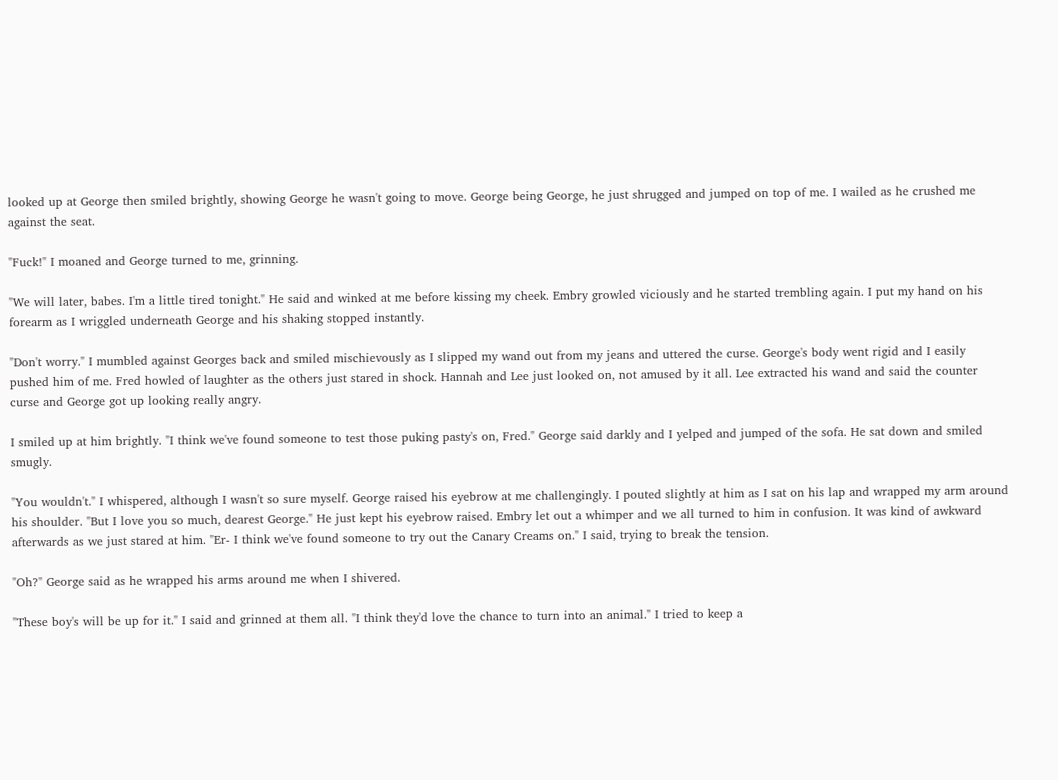looked up at George then smiled brightly, showing George he wasn't going to move. George being George, he just shrugged and jumped on top of me. I wailed as he crushed me against the seat.

"Fuck!" I moaned and George turned to me, grinning.

"We will later, babes. I'm a little tired tonight." He said and winked at me before kissing my cheek. Embry growled viciously and he started trembling again. I put my hand on his forearm as I wriggled underneath George and his shaking stopped instantly.

"Don't worry." I mumbled against Georges back and smiled mischievously as I slipped my wand out from my jeans and uttered the curse. George's body went rigid and I easily pushed him of me. Fred howled of laughter as the others just stared in shock. Hannah and Lee just looked on, not amused by it all. Lee extracted his wand and said the counter curse and George got up looking really angry.

I smiled up at him brightly. "I think we've found someone to test those puking pasty's on, Fred." George said darkly and I yelped and jumped of the sofa. He sat down and smiled smugly.

"You wouldn't." I whispered, although I wasn't so sure myself. George raised his eyebrow at me challengingly. I pouted slightly at him as I sat on his lap and wrapped my arm around his shoulder. "But I love you so much, dearest George." He just kept his eyebrow raised. Embry let out a whimper and we all turned to him in confusion. It was kind of awkward afterwards as we just stared at him. "Er- I think we've found someone to try out the Canary Creams on." I said, trying to break the tension.

"Oh?" George said as he wrapped his arms around me when I shivered.

"These boy's will be up for it." I said and grinned at them all. "I think they'd love the chance to turn into an animal." I tried to keep a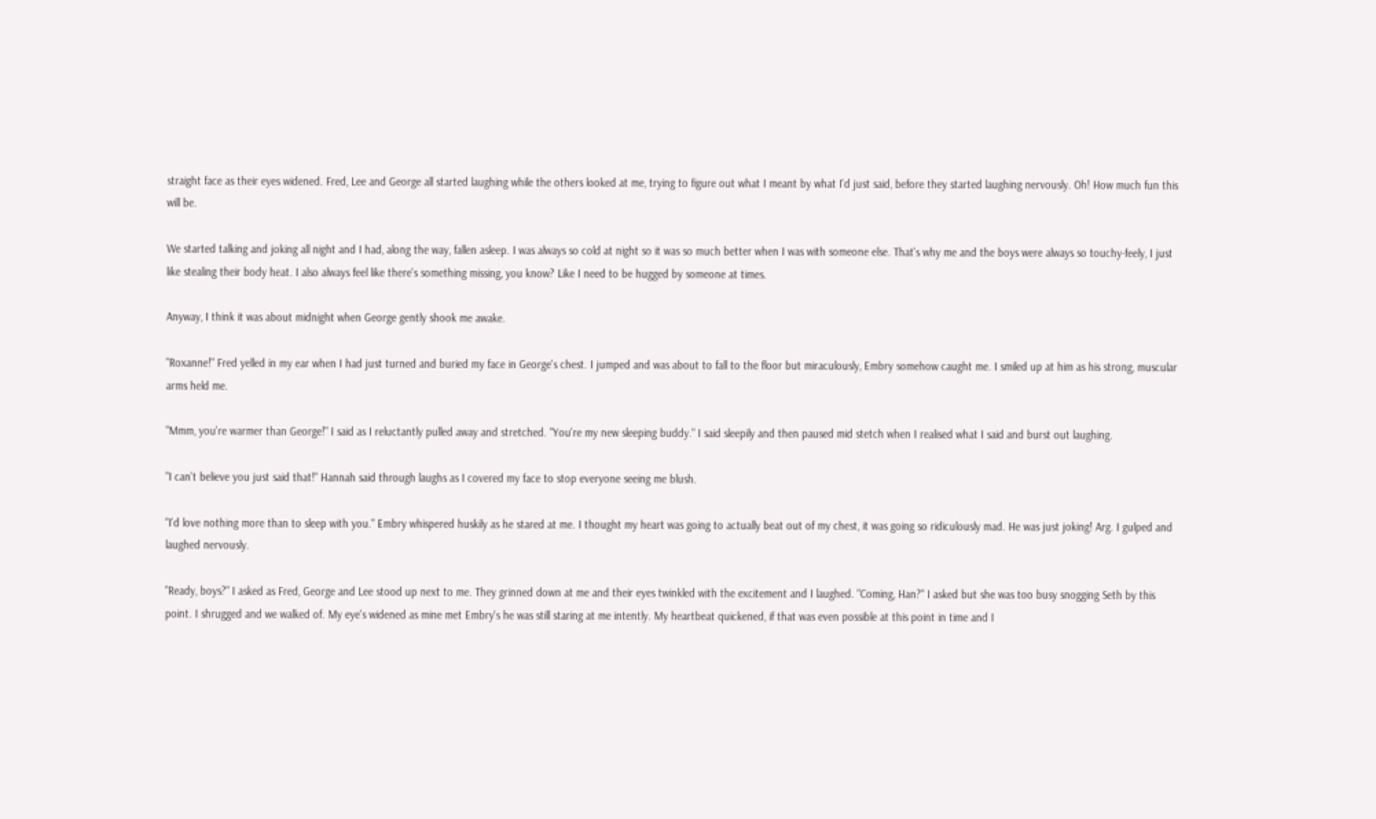straight face as their eyes widened. Fred, Lee and George all started laughing while the others looked at me, trying to figure out what I meant by what I'd just said, before they started laughing nervously. Oh! How much fun this will be.

We started talking and joking all night and I had, along the way, fallen asleep. I was always so cold at night so it was so much better when I was with someone else. That's why me and the boys were always so touchy-feely, I just like stealing their body heat. I also always feel like there's something missing, you know? Like I need to be hugged by someone at times.

Anyway, I think it was about midnight when George gently shook me awake.

"Roxanne!" Fred yelled in my ear when I had just turned and buried my face in George's chest. I jumped and was about to fall to the floor but miraculously, Embry somehow caught me. I smiled up at him as his strong, muscular arms held me.

"Mmm, you're warmer than George!" I said as I reluctantly pulled away and stretched. "You're my new sleeping buddy." I said sleepily and then paused mid stetch when I realised what I said and burst out laughing.

"I can't believe you just said that!" Hannah said through laughs as I covered my face to stop everyone seeing me blush.

"I'd love nothing more than to sleep with you." Embry whispered huskily as he stared at me. I thought my heart was going to actually beat out of my chest, it was going so ridiculously mad. He was just joking! Arg. I gulped and laughed nervously.

"Ready, boys?" I asked as Fred, George and Lee stood up next to me. They grinned down at me and their eyes twinkled with the excitement and I laughed. "Coming, Han?" I asked but she was too busy snogging Seth by this point. I shrugged and we walked of. My eye's widened as mine met Embry's he was still staring at me intently. My heartbeat quickened, if that was even possible at this point in time and I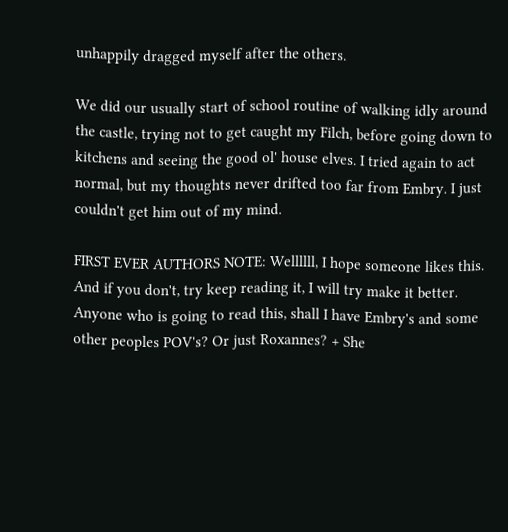unhappily dragged myself after the others.

We did our usually start of school routine of walking idly around the castle, trying not to get caught my Filch, before going down to kitchens and seeing the good ol' house elves. I tried again to act normal, but my thoughts never drifted too far from Embry. I just couldn't get him out of my mind.

FIRST EVER AUTHORS NOTE: Wellllll, I hope someone likes this. And if you don't, try keep reading it, I will try make it better. Anyone who is going to read this, shall I have Embry's and some other peoples POV's? Or just Roxannes? + She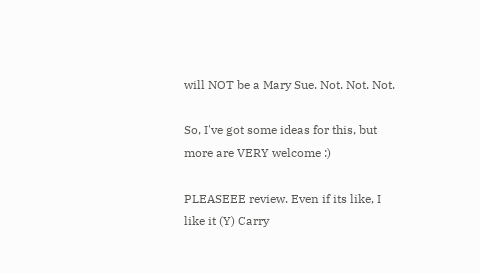will NOT be a Mary Sue. Not. Not. Not.

So, I've got some ideas for this, but more are VERY welcome :)

PLEASEEE review. Even if its like, I like it (Y) Carry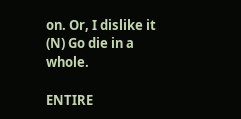on. Or, I dislike it (N) Go die in a whole.

ENTIRE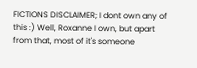FICTIONS DISCLAIMER; I dont own any of this :) Well, Roxanne I own, but apart from that, most of it's someone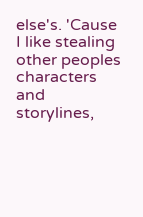else's. 'Cause I like stealing other peoples characters and storylines,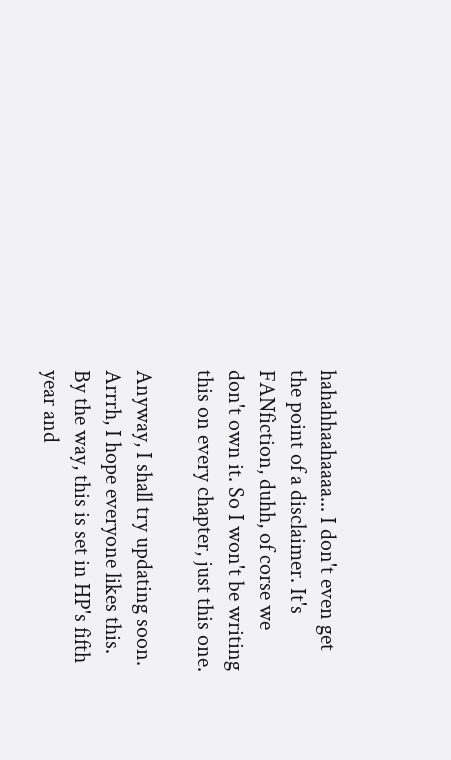hahahhaahaaaa... I don't even get the point of a disclaimer. It's FANfiction, duhh, of corse we don't own it. So I won't be writing this on every chapter, just this one.

Anyway, I shall try updating soon. Arrrh, I hope everyone likes this. By the way, this is set in HP's fifth year and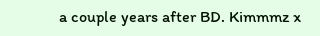a couple years after BD. Kimmmz x